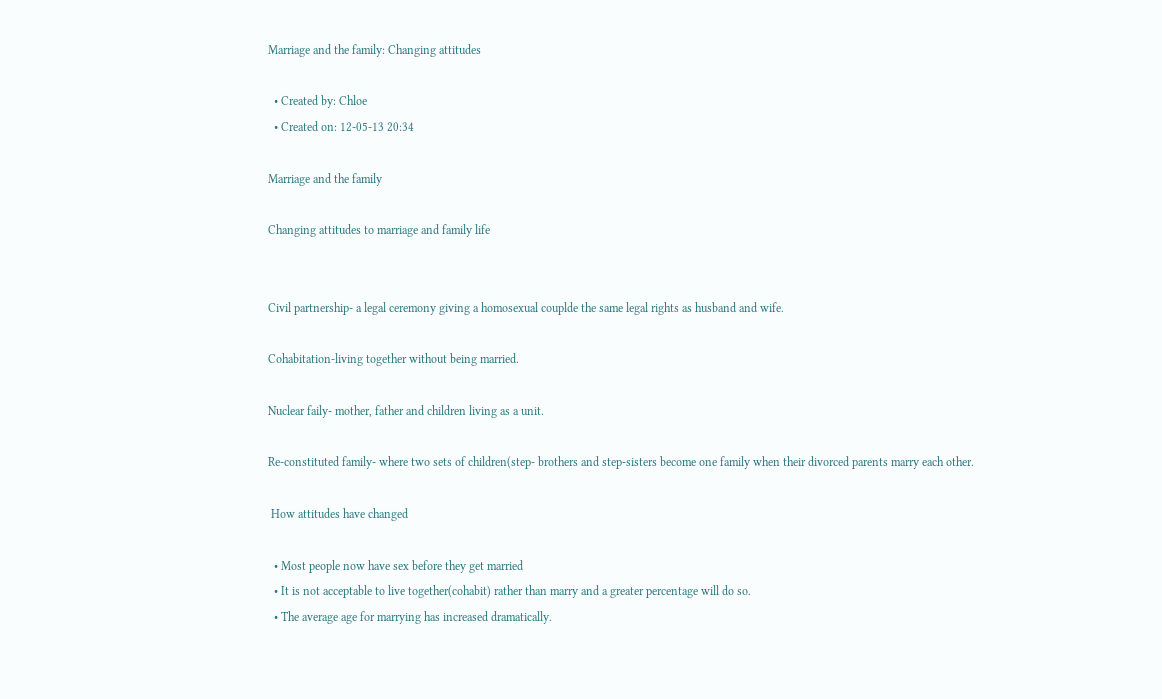Marriage and the family: Changing attitudes

  • Created by: Chloe
  • Created on: 12-05-13 20:34

Marriage and the family

Changing attitudes to marriage and family life


Civil partnership- a legal ceremony giving a homosexual couplde the same legal rights as husband and wife.

Cohabitation-living together without being married.

Nuclear faily- mother, father and children living as a unit.

Re-constituted family- where two sets of children(step- brothers and step-sisters become one family when their divorced parents marry each other.

 How attitudes have changed

  • Most people now have sex before they get married
  • It is not acceptable to live together(cohabit) rather than marry and a greater percentage will do so.
  • The average age for marrying has increased dramatically.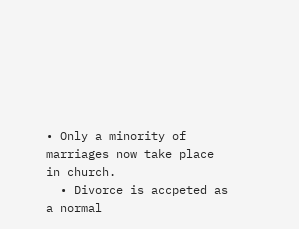• Only a minority of marriages now take place in church.
  • Divorce is accpeted as a normal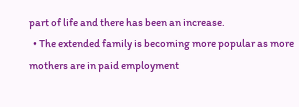part of life and there has been an increase.
  • The extended family is becoming more popular as more mothers are in paid employment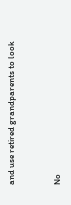and use retired grandparents to look


No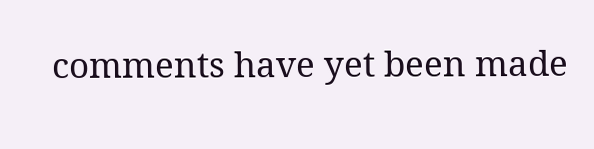comments have yet been made